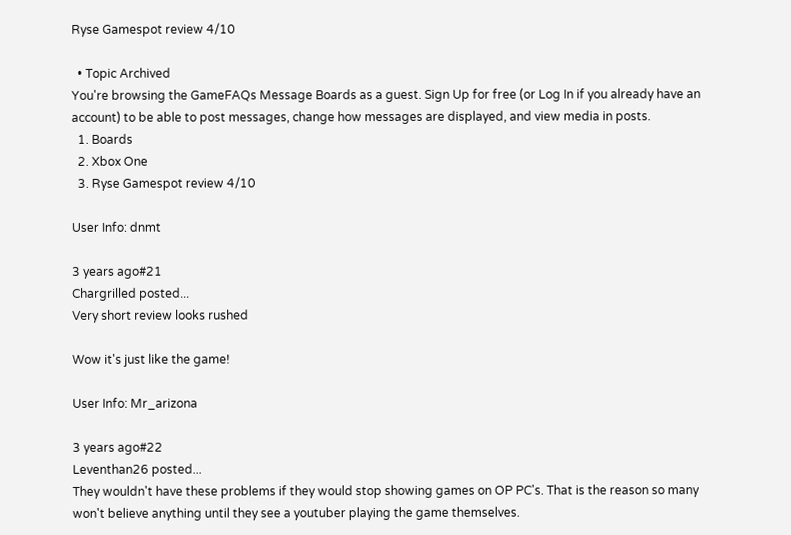Ryse Gamespot review 4/10

  • Topic Archived
You're browsing the GameFAQs Message Boards as a guest. Sign Up for free (or Log In if you already have an account) to be able to post messages, change how messages are displayed, and view media in posts.
  1. Boards
  2. Xbox One
  3. Ryse Gamespot review 4/10

User Info: dnmt

3 years ago#21
Chargrilled posted...
Very short review looks rushed

Wow it's just like the game!

User Info: Mr_arizona

3 years ago#22
Leventhan26 posted...
They wouldn't have these problems if they would stop showing games on OP PC's. That is the reason so many won't believe anything until they see a youtuber playing the game themselves.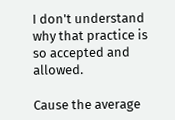I don't understand why that practice is so accepted and allowed.

Cause the average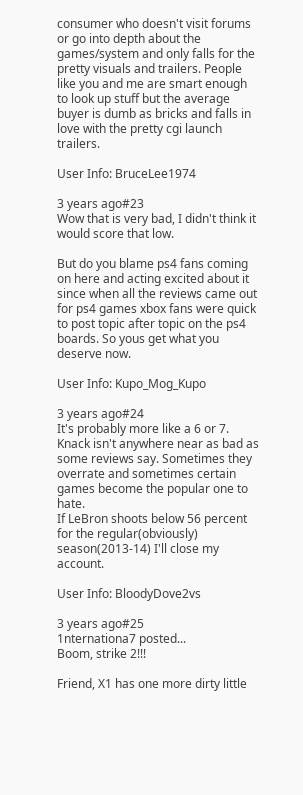consumer who doesn't visit forums or go into depth about the games/system and only falls for the pretty visuals and trailers. People like you and me are smart enough to look up stuff but the average buyer is dumb as bricks and falls in love with the pretty cgi launch trailers.

User Info: BruceLee1974

3 years ago#23
Wow that is very bad, I didn't think it would score that low.

But do you blame ps4 fans coming on here and acting excited about it since when all the reviews came out for ps4 games xbox fans were quick to post topic after topic on the ps4 boards. So yous get what you deserve now.

User Info: Kupo_Mog_Kupo

3 years ago#24
It's probably more like a 6 or 7. Knack isn't anywhere near as bad as some reviews say. Sometimes they overrate and sometimes certain games become the popular one to hate.
If LeBron shoots below 56 percent for the regular(obviously) season(2013-14) I'll close my account.

User Info: BloodyDove2vs

3 years ago#25
1nternationa7 posted...
Boom, strike 2!!!

Friend, X1 has one more dirty little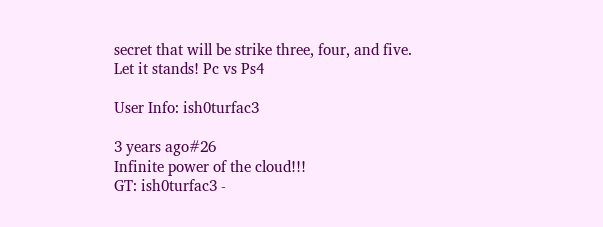secret that will be strike three, four, and five.
Let it stands! Pc vs Ps4

User Info: ish0turfac3

3 years ago#26
Infinite power of the cloud!!!
GT: ish0turfac3 -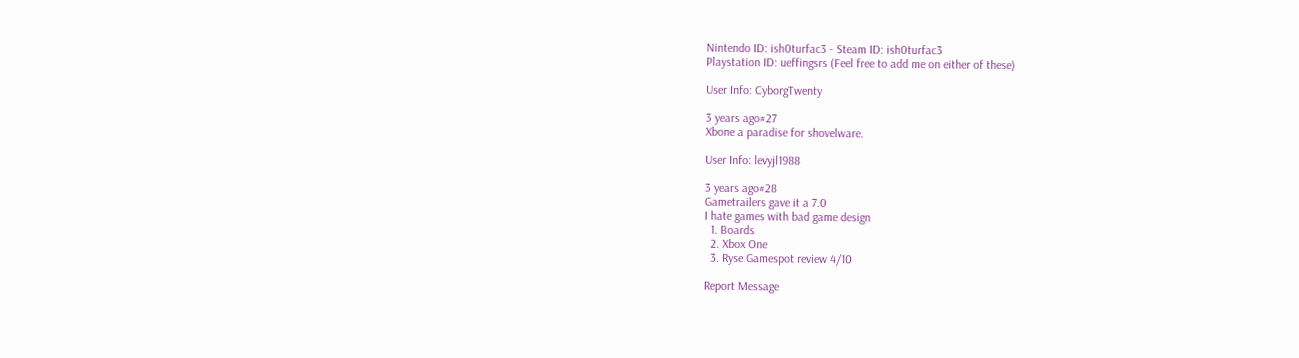Nintendo ID: ish0turfac3 - Steam ID: ish0turfac3
Playstation ID: ueffingsrs (Feel free to add me on either of these)

User Info: CyborgTwenty

3 years ago#27
Xbone a paradise for shovelware.

User Info: levyjl1988

3 years ago#28
Gametrailers gave it a 7.0
I hate games with bad game design
  1. Boards
  2. Xbox One
  3. Ryse Gamespot review 4/10

Report Message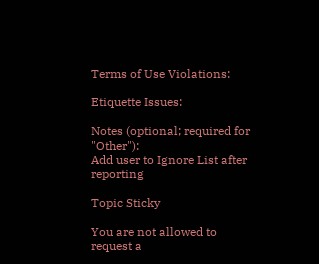Terms of Use Violations:

Etiquette Issues:

Notes (optional; required for "Other"):
Add user to Ignore List after reporting

Topic Sticky

You are not allowed to request a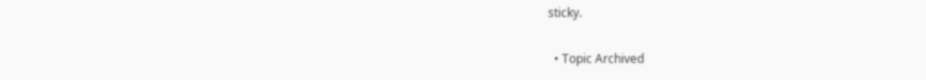sticky.

  • Topic Archived